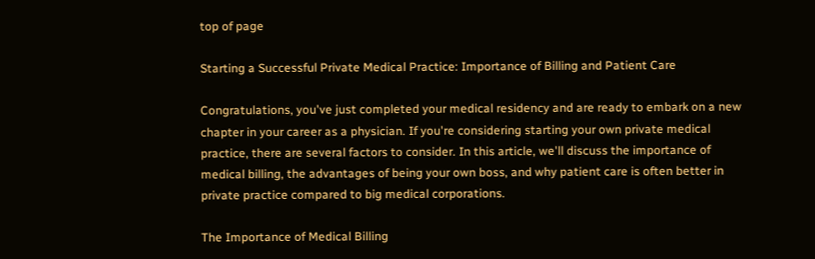top of page

Starting a Successful Private Medical Practice: Importance of Billing and Patient Care

Congratulations, you've just completed your medical residency and are ready to embark on a new chapter in your career as a physician. If you're considering starting your own private medical practice, there are several factors to consider. In this article, we'll discuss the importance of medical billing, the advantages of being your own boss, and why patient care is often better in private practice compared to big medical corporations.

The Importance of Medical Billing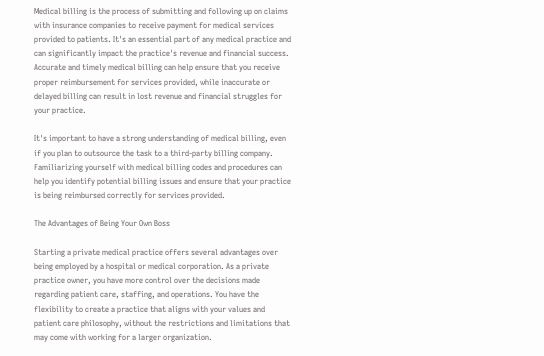Medical billing is the process of submitting and following up on claims with insurance companies to receive payment for medical services provided to patients. It's an essential part of any medical practice and can significantly impact the practice's revenue and financial success. Accurate and timely medical billing can help ensure that you receive proper reimbursement for services provided, while inaccurate or delayed billing can result in lost revenue and financial struggles for your practice.

It's important to have a strong understanding of medical billing, even if you plan to outsource the task to a third-party billing company. Familiarizing yourself with medical billing codes and procedures can help you identify potential billing issues and ensure that your practice is being reimbursed correctly for services provided.

The Advantages of Being Your Own Boss

Starting a private medical practice offers several advantages over being employed by a hospital or medical corporation. As a private practice owner, you have more control over the decisions made regarding patient care, staffing, and operations. You have the flexibility to create a practice that aligns with your values and patient care philosophy, without the restrictions and limitations that may come with working for a larger organization.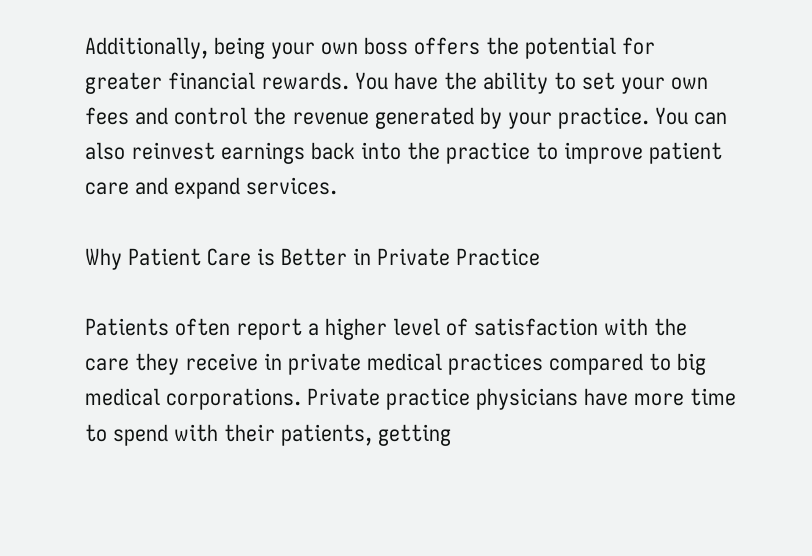Additionally, being your own boss offers the potential for greater financial rewards. You have the ability to set your own fees and control the revenue generated by your practice. You can also reinvest earnings back into the practice to improve patient care and expand services.

Why Patient Care is Better in Private Practice

Patients often report a higher level of satisfaction with the care they receive in private medical practices compared to big medical corporations. Private practice physicians have more time to spend with their patients, getting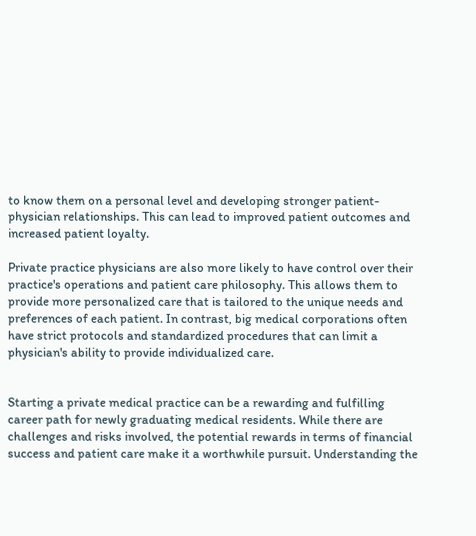to know them on a personal level and developing stronger patient-physician relationships. This can lead to improved patient outcomes and increased patient loyalty.

Private practice physicians are also more likely to have control over their practice's operations and patient care philosophy. This allows them to provide more personalized care that is tailored to the unique needs and preferences of each patient. In contrast, big medical corporations often have strict protocols and standardized procedures that can limit a physician's ability to provide individualized care.


Starting a private medical practice can be a rewarding and fulfilling career path for newly graduating medical residents. While there are challenges and risks involved, the potential rewards in terms of financial success and patient care make it a worthwhile pursuit. Understanding the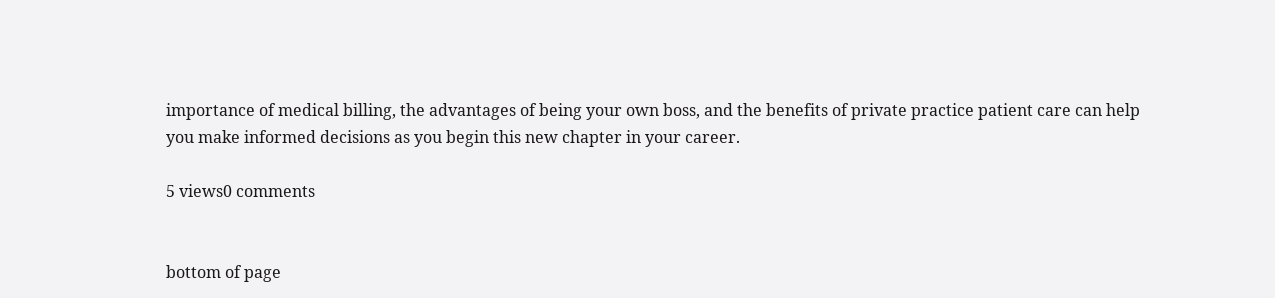importance of medical billing, the advantages of being your own boss, and the benefits of private practice patient care can help you make informed decisions as you begin this new chapter in your career.

5 views0 comments


bottom of page